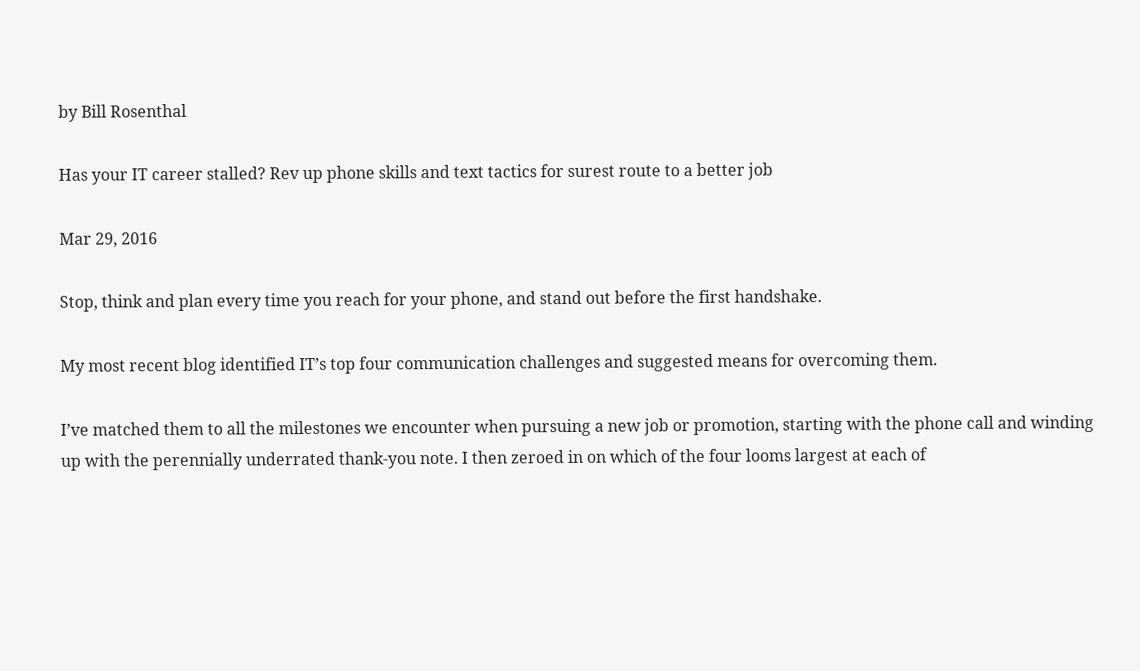by Bill Rosenthal

Has your IT career stalled? Rev up phone skills and text tactics for surest route to a better job

Mar 29, 2016

Stop, think and plan every time you reach for your phone, and stand out before the first handshake.

My most recent blog identified IT’s top four communication challenges and suggested means for overcoming them.

I’ve matched them to all the milestones we encounter when pursuing a new job or promotion, starting with the phone call and winding up with the perennially underrated thank-you note. I then zeroed in on which of the four looms largest at each of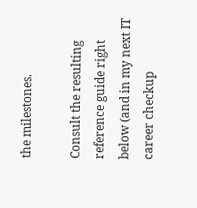the milestones.

Consult the resulting reference guide right below (and in my next IT career checkup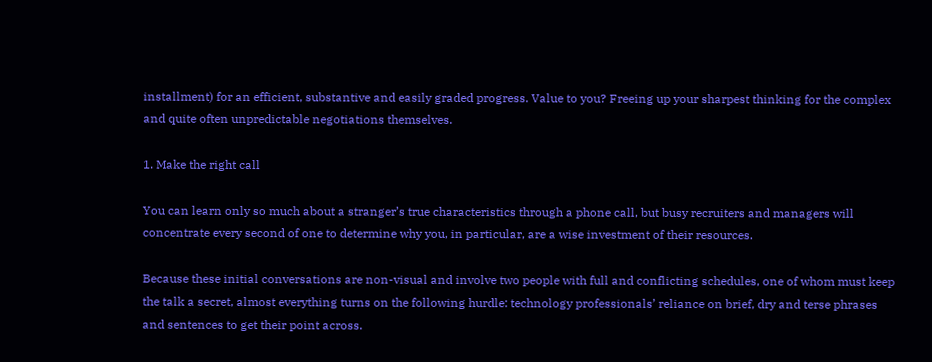installment) for an efficient, substantive and easily graded progress. Value to you? Freeing up your sharpest thinking for the complex and quite often unpredictable negotiations themselves.

1. Make the right call

You can learn only so much about a stranger’s true characteristics through a phone call, but busy recruiters and managers will concentrate every second of one to determine why you, in particular, are a wise investment of their resources.

Because these initial conversations are non-visual and involve two people with full and conflicting schedules, one of whom must keep the talk a secret, almost everything turns on the following hurdle: technology professionals’ reliance on brief, dry and terse phrases and sentences to get their point across.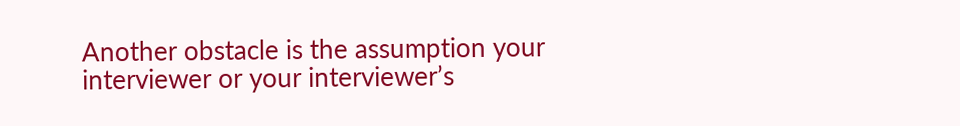Another obstacle is the assumption your interviewer or your interviewer’s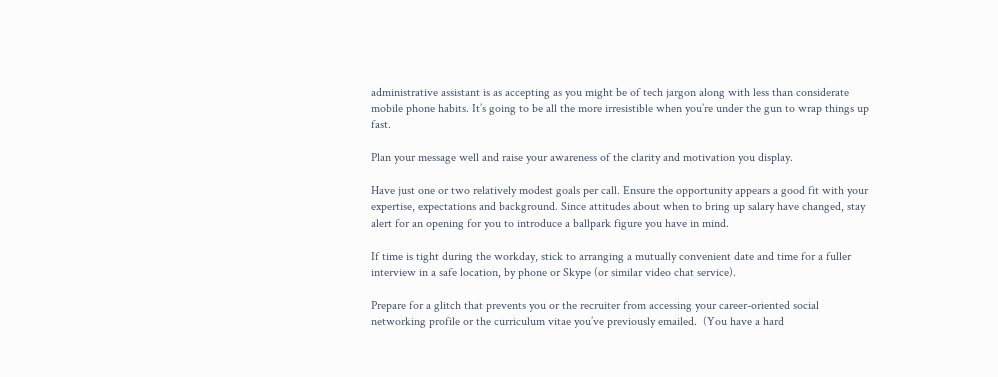administrative assistant is as accepting as you might be of tech jargon along with less than considerate mobile phone habits. It’s going to be all the more irresistible when you’re under the gun to wrap things up fast.

Plan your message well and raise your awareness of the clarity and motivation you display.

Have just one or two relatively modest goals per call. Ensure the opportunity appears a good fit with your expertise, expectations and background. Since attitudes about when to bring up salary have changed, stay alert for an opening for you to introduce a ballpark figure you have in mind.

If time is tight during the workday, stick to arranging a mutually convenient date and time for a fuller interview in a safe location, by phone or Skype (or similar video chat service).

Prepare for a glitch that prevents you or the recruiter from accessing your career-oriented social networking profile or the curriculum vitae you’ve previously emailed.  (You have a hard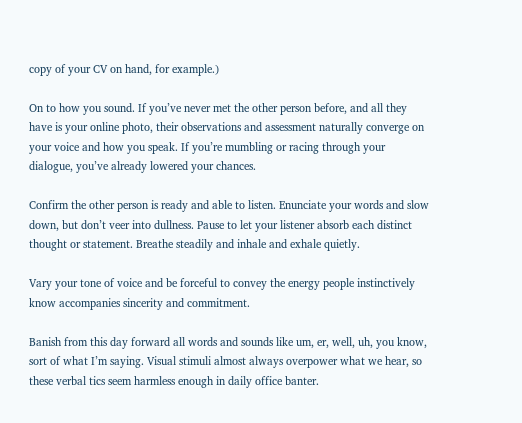copy of your CV on hand, for example.)

On to how you sound. If you’ve never met the other person before, and all they have is your online photo, their observations and assessment naturally converge on your voice and how you speak. If you’re mumbling or racing through your dialogue, you’ve already lowered your chances.

Confirm the other person is ready and able to listen. Enunciate your words and slow down, but don’t veer into dullness. Pause to let your listener absorb each distinct thought or statement. Breathe steadily and inhale and exhale quietly.

Vary your tone of voice and be forceful to convey the energy people instinctively know accompanies sincerity and commitment.

Banish from this day forward all words and sounds like um, er, well, uh, you know, sort of what I’m saying. Visual stimuli almost always overpower what we hear, so these verbal tics seem harmless enough in daily office banter.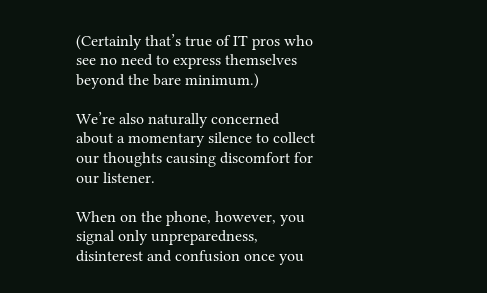(Certainly that’s true of IT pros who see no need to express themselves beyond the bare minimum.)

We’re also naturally concerned about a momentary silence to collect our thoughts causing discomfort for our listener.

When on the phone, however, you signal only unpreparedness, disinterest and confusion once you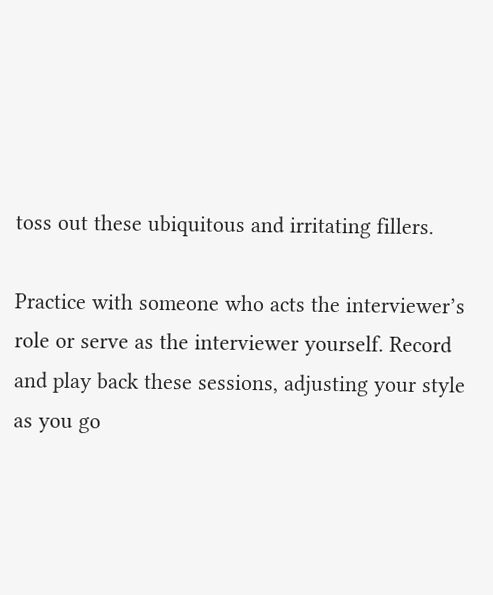toss out these ubiquitous and irritating fillers.

Practice with someone who acts the interviewer’s role or serve as the interviewer yourself. Record and play back these sessions, adjusting your style as you go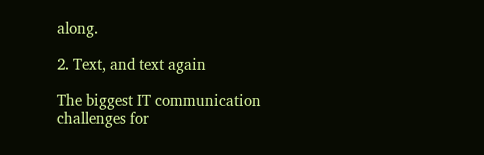along.

2. Text, and text again

The biggest IT communication challenges for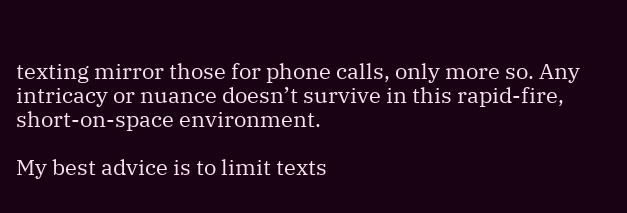texting mirror those for phone calls, only more so. Any intricacy or nuance doesn’t survive in this rapid-fire, short-on-space environment.

My best advice is to limit texts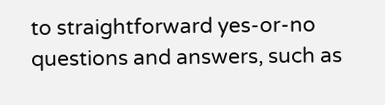to straightforward yes-or-no questions and answers, such as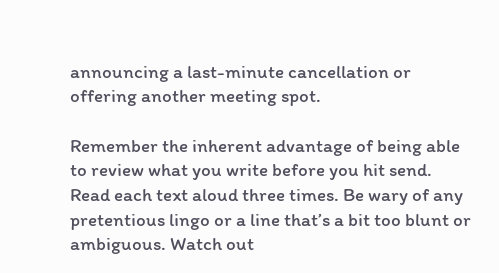announcing a last-minute cancellation or offering another meeting spot.

Remember the inherent advantage of being able to review what you write before you hit send. Read each text aloud three times. Be wary of any pretentious lingo or a line that’s a bit too blunt or ambiguous. Watch out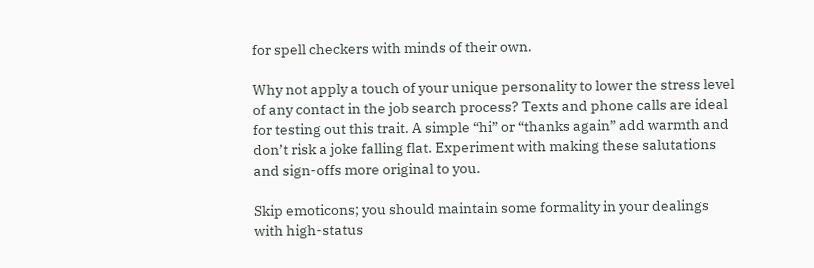for spell checkers with minds of their own.

Why not apply a touch of your unique personality to lower the stress level of any contact in the job search process? Texts and phone calls are ideal for testing out this trait. A simple “hi” or “thanks again” add warmth and don’t risk a joke falling flat. Experiment with making these salutations and sign-offs more original to you.

Skip emoticons; you should maintain some formality in your dealings with high-status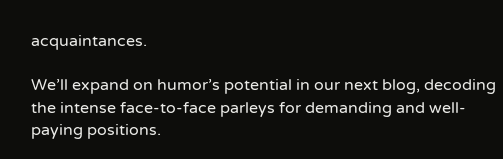acquaintances.

We’ll expand on humor’s potential in our next blog, decoding the intense face-to-face parleys for demanding and well-paying positions.